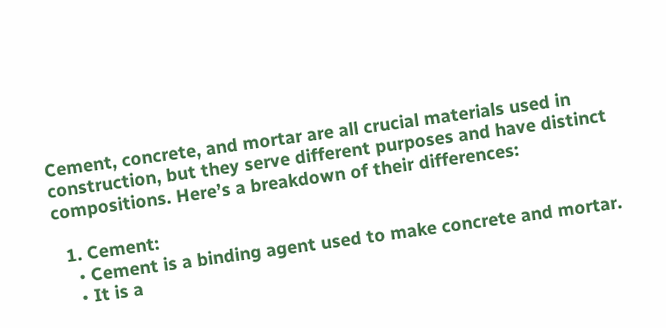Cement, concrete, and mortar are all crucial materials used in construction, but they serve different purposes and have distinct compositions. Here’s a breakdown of their differences:

  1. Cement:
    • Cement is a binding agent used to make concrete and mortar.
    • It is a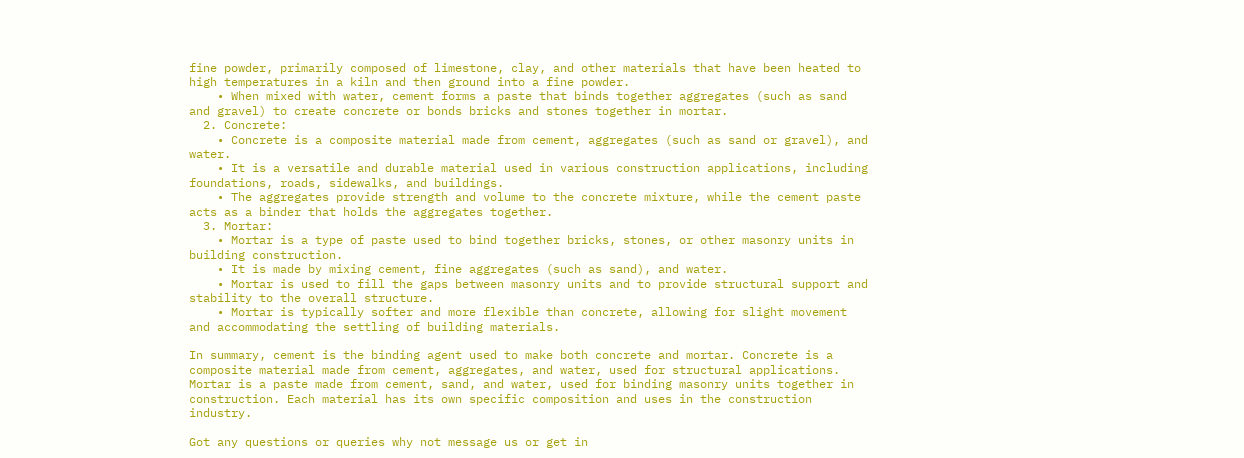fine powder, primarily composed of limestone, clay, and other materials that have been heated to high temperatures in a kiln and then ground into a fine powder.
    • When mixed with water, cement forms a paste that binds together aggregates (such as sand and gravel) to create concrete or bonds bricks and stones together in mortar.
  2. Concrete:
    • Concrete is a composite material made from cement, aggregates (such as sand or gravel), and water.
    • It is a versatile and durable material used in various construction applications, including foundations, roads, sidewalks, and buildings.
    • The aggregates provide strength and volume to the concrete mixture, while the cement paste acts as a binder that holds the aggregates together.
  3. Mortar:
    • Mortar is a type of paste used to bind together bricks, stones, or other masonry units in building construction.
    • It is made by mixing cement, fine aggregates (such as sand), and water.
    • Mortar is used to fill the gaps between masonry units and to provide structural support and stability to the overall structure.
    • Mortar is typically softer and more flexible than concrete, allowing for slight movement and accommodating the settling of building materials.

In summary, cement is the binding agent used to make both concrete and mortar. Concrete is a composite material made from cement, aggregates, and water, used for structural applications. Mortar is a paste made from cement, sand, and water, used for binding masonry units together in construction. Each material has its own specific composition and uses in the construction industry.

Got any questions or queries why not message us or get in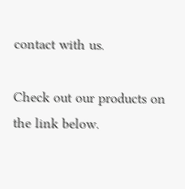contact with us.

Check out our products on the link below.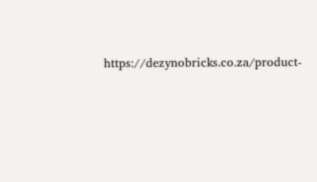https://dezynobricks.co.za/product-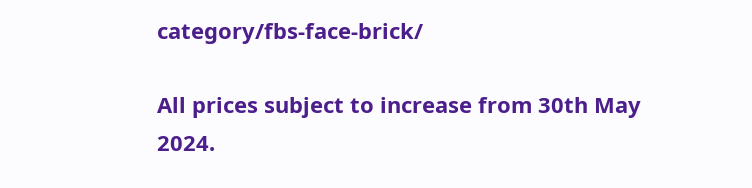category/fbs-face-brick/

All prices subject to increase from 30th May 2024.